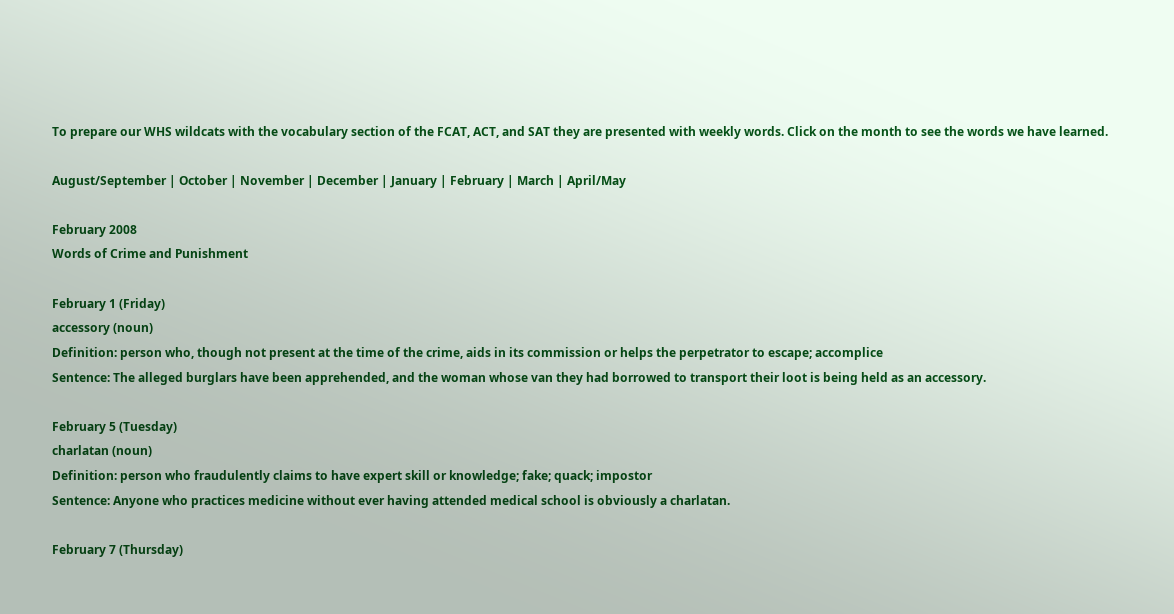To prepare our WHS wildcats with the vocabulary section of the FCAT, ACT, and SAT they are presented with weekly words. Click on the month to see the words we have learned.

August/September | October | November | December | January | February | March | April/May

February 2008
Words of Crime and Punishment

February 1 (Friday)
accessory (noun)
Definition: person who, though not present at the time of the crime, aids in its commission or helps the perpetrator to escape; accomplice
Sentence: The alleged burglars have been apprehended, and the woman whose van they had borrowed to transport their loot is being held as an accessory.

February 5 (Tuesday)
charlatan (noun)
Definition: person who fraudulently claims to have expert skill or knowledge; fake; quack; impostor
Sentence: Anyone who practices medicine without ever having attended medical school is obviously a charlatan.

February 7 (Thursday)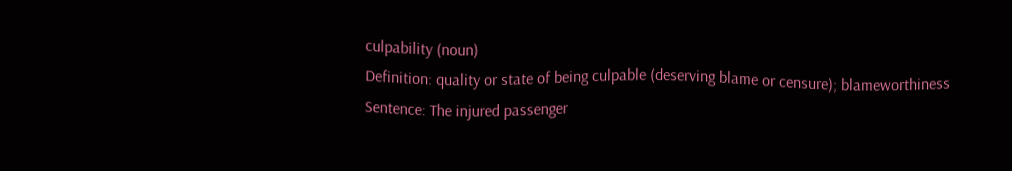culpability (noun)
Definition: quality or state of being culpable (deserving blame or censure); blameworthiness
Sentence: The injured passenger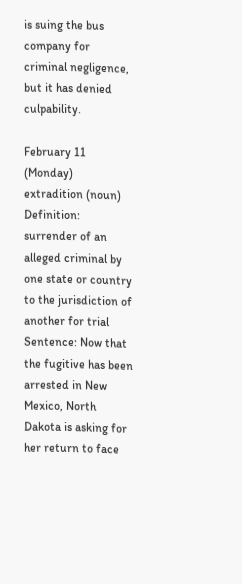is suing the bus company for criminal negligence, but it has denied culpability.

February 11 (Monday)
extradition (noun)
Definition: surrender of an alleged criminal by one state or country to the jurisdiction of another for trial
Sentence: Now that the fugitive has been arrested in New Mexico, North Dakota is asking for her return to face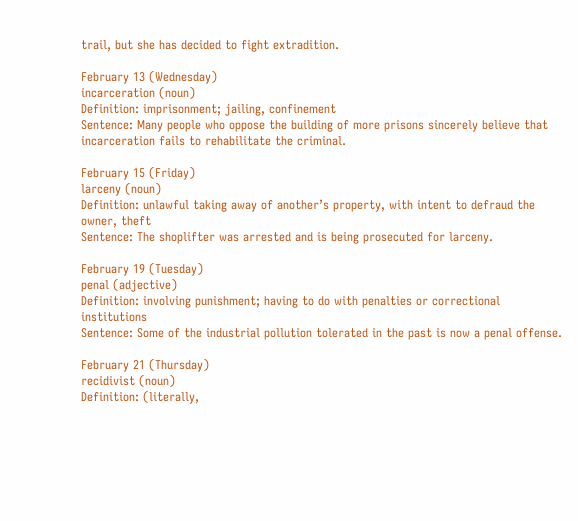trail, but she has decided to fight extradition.

February 13 (Wednesday)
incarceration (noun)
Definition: imprisonment; jailing, confinement
Sentence: Many people who oppose the building of more prisons sincerely believe that incarceration fails to rehabilitate the criminal.

February 15 (Friday)
larceny (noun)
Definition: unlawful taking away of another’s property, with intent to defraud the owner, theft
Sentence: The shoplifter was arrested and is being prosecuted for larceny.

February 19 (Tuesday)
penal (adjective)
Definition: involving punishment; having to do with penalties or correctional institutions
Sentence: Some of the industrial pollution tolerated in the past is now a penal offense.

February 21 (Thursday)
recidivist (noun)
Definition: (literally,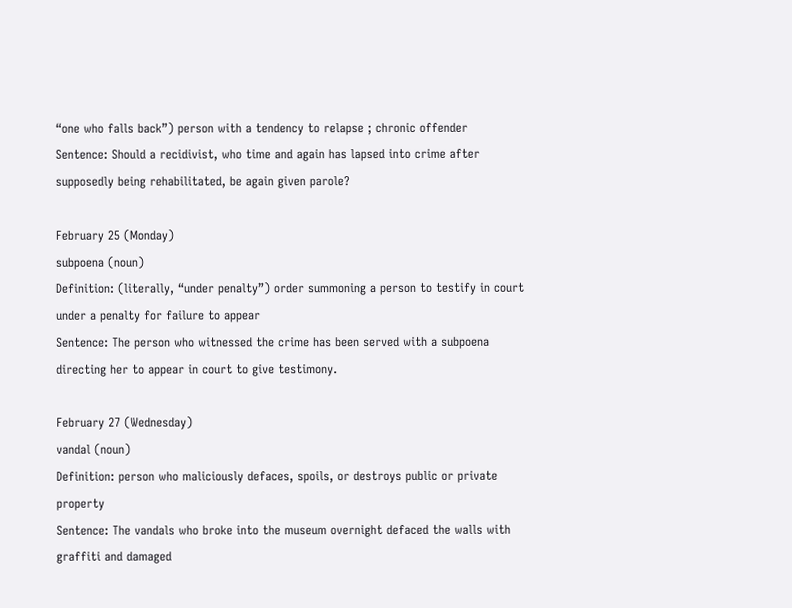“one who falls back”) person with a tendency to relapse ; chronic offender
Sentence: Should a recidivist, who time and again has lapsed into crime after supposedly being rehabilitated, be again given parole?

February 25 (Monday)
subpoena (noun)
Definition: (literally, “under penalty”) order summoning a person to testify in court under a penalty for failure to appear
Sentence: The person who witnessed the crime has been served with a subpoena directing her to appear in court to give testimony.

February 27 (Wednesday)
vandal (noun)
Definition: person who maliciously defaces, spoils, or destroys public or private property
Sentence: The vandals who broke into the museum overnight defaced the walls with graffiti and damaged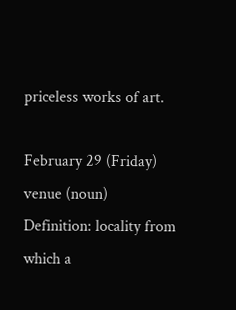priceless works of art.

February 29 (Friday)
venue (noun)
Definition: locality from which a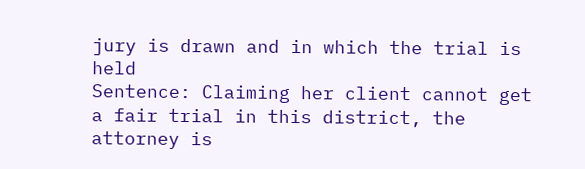jury is drawn and in which the trial is held
Sentence: Claiming her client cannot get a fair trial in this district, the attorney is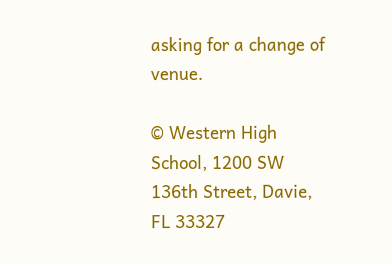asking for a change of venue.

© Western High School, 1200 SW 136th Street, Davie, FL 33327